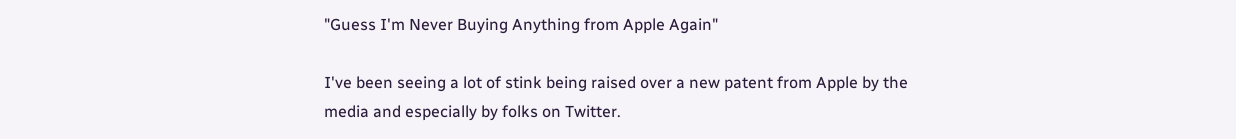"Guess I'm Never Buying Anything from Apple Again"

I've been seeing a lot of stink being raised over a new patent from Apple by the media and especially by folks on Twitter.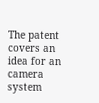The patent covers an idea for an camera system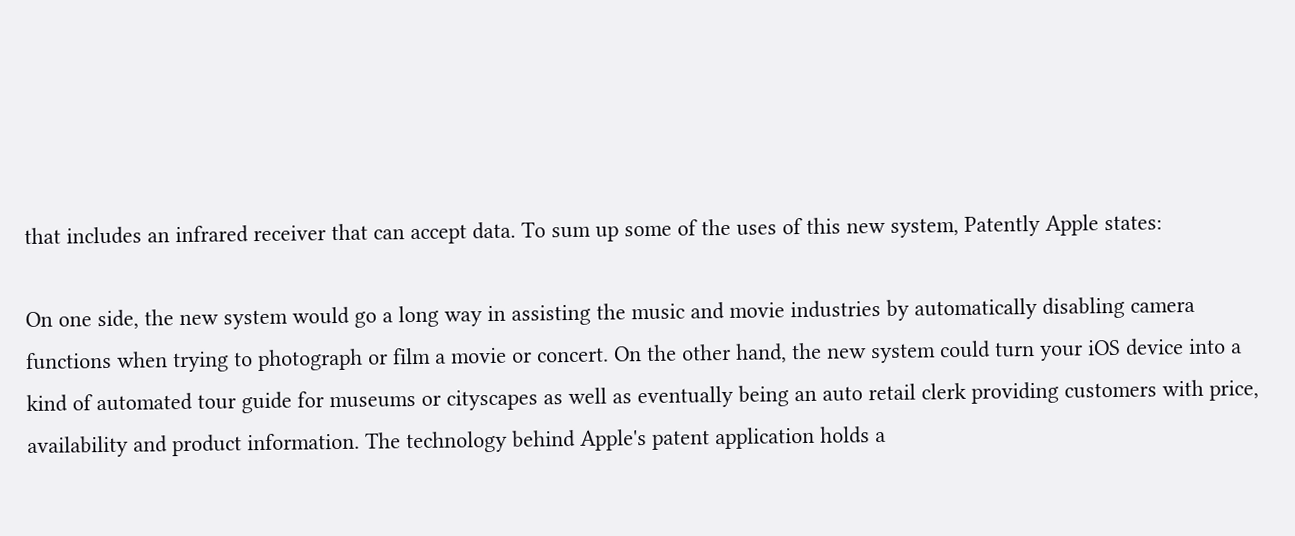that includes an infrared receiver that can accept data. To sum up some of the uses of this new system, Patently Apple states:

On one side, the new system would go a long way in assisting the music and movie industries by automatically disabling camera functions when trying to photograph or film a movie or concert. On the other hand, the new system could turn your iOS device into a kind of automated tour guide for museums or cityscapes as well as eventually being an auto retail clerk providing customers with price, availability and product information. The technology behind Apple's patent application holds a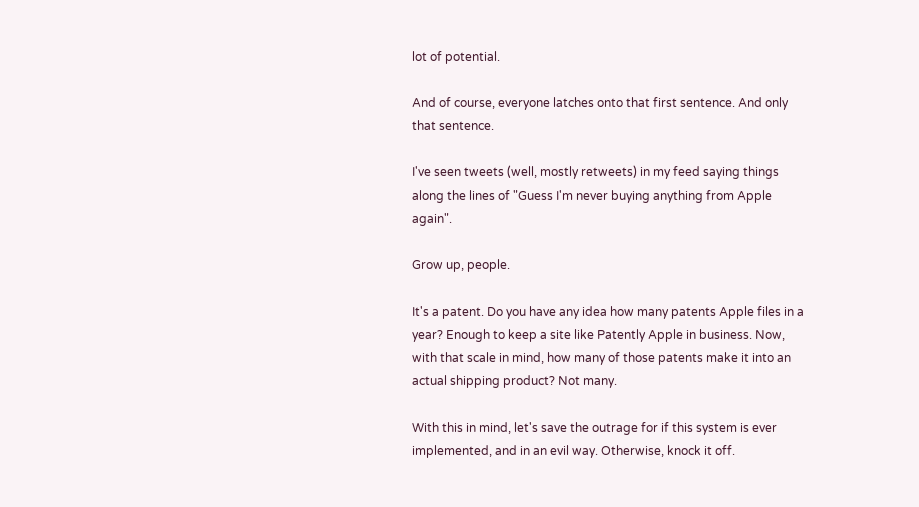lot of potential.

And of course, everyone latches onto that first sentence. And only that sentence.

I've seen tweets (well, mostly retweets) in my feed saying things along the lines of "Guess I'm never buying anything from Apple again".

Grow up, people.

It's a patent. Do you have any idea how many patents Apple files in a year? Enough to keep a site like Patently Apple in business. Now, with that scale in mind, how many of those patents make it into an actual shipping product? Not many.

With this in mind, let's save the outrage for if this system is ever implemented, and in an evil way. Otherwise, knock it off.